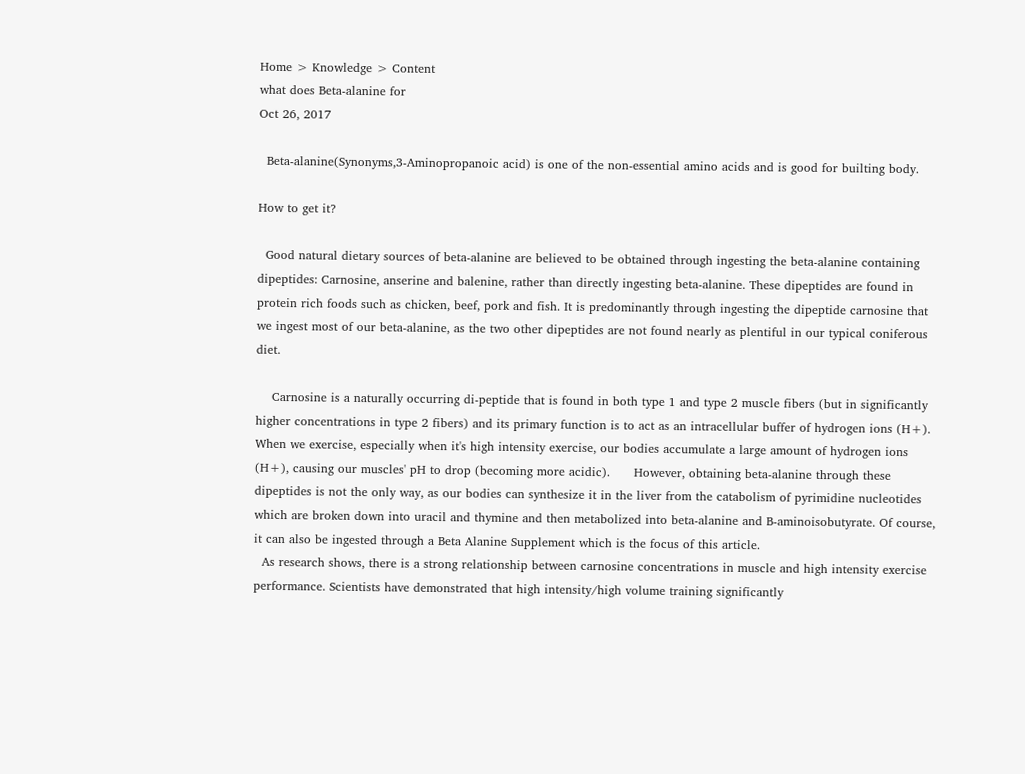Home > Knowledge > Content
what does Beta-alanine for
Oct 26, 2017

  Beta-alanine(Synonyms,3-Aminopropanoic acid) is one of the non-essential amino acids and is good for builting body.

How to get it?

  Good natural dietary sources of beta-alanine are believed to be obtained through ingesting the beta-alanine containing dipeptides: Carnosine, anserine and balenine, rather than directly ingesting beta-alanine. These dipeptides are found in protein rich foods such as chicken, beef, pork and fish. It is predominantly through ingesting the dipeptide carnosine that we ingest most of our beta-alanine, as the two other dipeptides are not found nearly as plentiful in our typical coniferous diet.

    Carnosine is a naturally occurring di-peptide that is found in both type 1 and type 2 muscle fibers (but in significantly higher concentrations in type 2 fibers) and its primary function is to act as an intracellular buffer of hydrogen ions (H+). When we exercise, especially when it's high intensity exercise, our bodies accumulate a large amount of hydrogen ions (H+), causing our muscles' pH to drop (becoming more acidic).      However, obtaining beta-alanine through these dipeptides is not the only way, as our bodies can synthesize it in the liver from the catabolism of pyrimidine nucleotides which are broken down into uracil and thymine and then metabolized into beta-alanine and B-aminoisobutyrate. Of course, it can also be ingested through a Beta Alanine Supplement which is the focus of this article.
  As research shows, there is a strong relationship between carnosine concentrations in muscle and high intensity exercise performance. Scientists have demonstrated that high intensity/high volume training significantly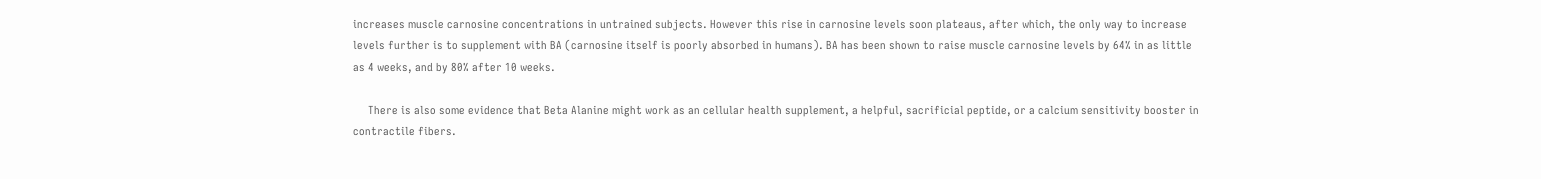increases muscle carnosine concentrations in untrained subjects. However this rise in carnosine levels soon plateaus, after which, the only way to increase levels further is to supplement with BA (carnosine itself is poorly absorbed in humans). BA has been shown to raise muscle carnosine levels by 64% in as little as 4 weeks, and by 80% after 10 weeks.

     There is also some evidence that Beta Alanine might work as an cellular health supplement, a helpful, sacrificial peptide, or a calcium sensitivity booster in contractile fibers.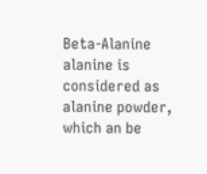Beta-Alanine alanine is considered as alanine powder, which an be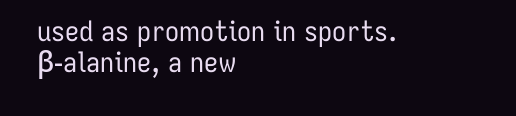used as promotion in sports. β-alanine, a new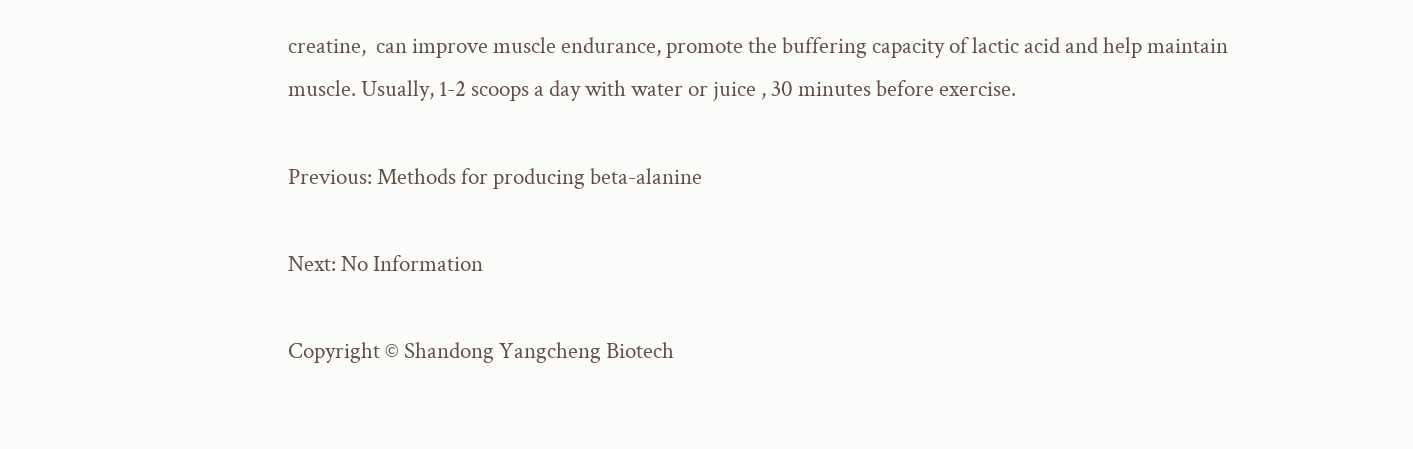creatine,  can improve muscle endurance, promote the buffering capacity of lactic acid and help maintain muscle. Usually, 1-2 scoops a day with water or juice , 30 minutes before exercise.

Previous: Methods for producing beta-alanine

Next: No Information

Copyright © Shandong Yangcheng Biotech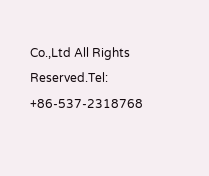Co.,Ltd All Rights Reserved.Tel: +86-537-2318768